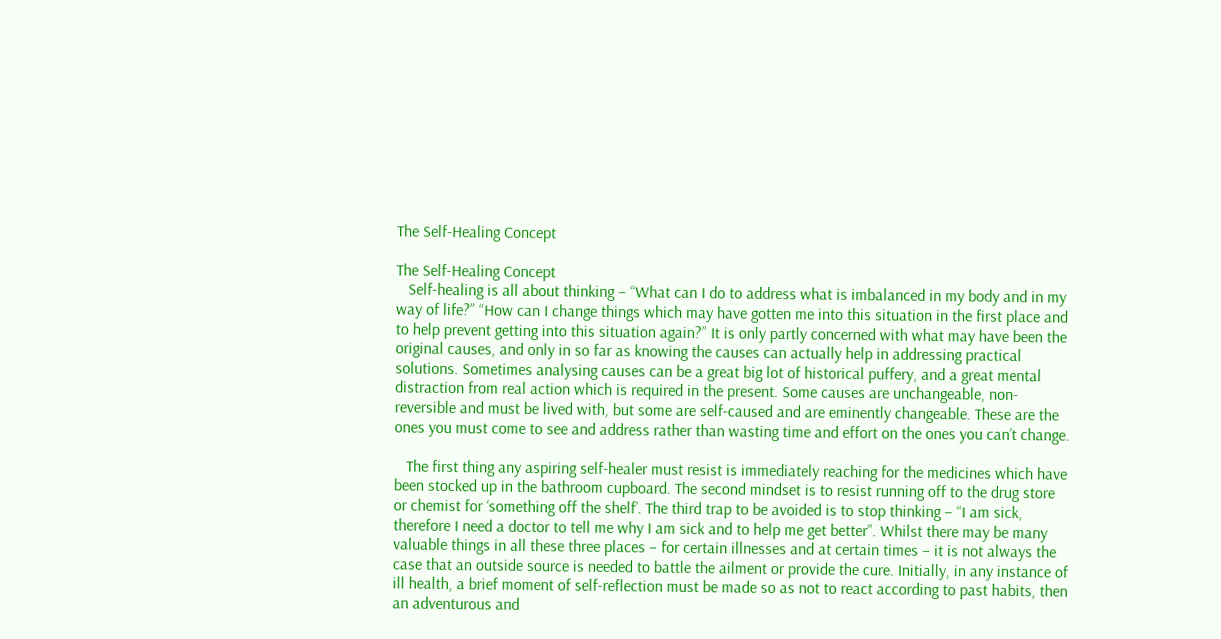The Self-Healing Concept

The Self-Healing Concept
   Self-healing is all about thinking – “What can I do to address what is imbalanced in my body and in my way of life?” “How can I change things which may have gotten me into this situation in the first place and to help prevent getting into this situation again?” It is only partly concerned with what may have been the original causes, and only in so far as knowing the causes can actually help in addressing practical solutions. Sometimes analysing causes can be a great big lot of historical puffery, and a great mental distraction from real action which is required in the present. Some causes are unchangeable, non-reversible and must be lived with, but some are self-caused and are eminently changeable. These are the ones you must come to see and address rather than wasting time and effort on the ones you can’t change.

   The first thing any aspiring self-healer must resist is immediately reaching for the medicines which have been stocked up in the bathroom cupboard. The second mindset is to resist running off to the drug store or chemist for ‘something off the shelf’. The third trap to be avoided is to stop thinking – “I am sick, therefore I need a doctor to tell me why I am sick and to help me get better”. Whilst there may be many valuable things in all these three places – for certain illnesses and at certain times – it is not always the case that an outside source is needed to battle the ailment or provide the cure. Initially, in any instance of ill health, a brief moment of self-reflection must be made so as not to react according to past habits, then an adventurous and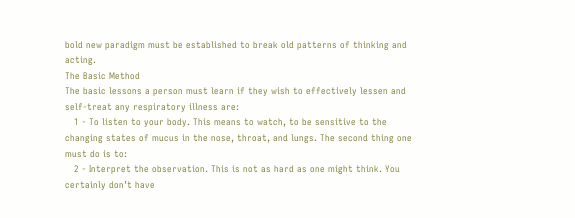bold new paradigm must be established to break old patterns of thinking and acting.
The Basic Method
The basic lessons a person must learn if they wish to effectively lessen and self-treat any respiratory illness are:
   1 - To listen to your body. This means to watch, to be sensitive to the changing states of mucus in the nose, throat, and lungs. The second thing one must do is to:
   2 - Interpret the observation. This is not as hard as one might think. You certainly don’t have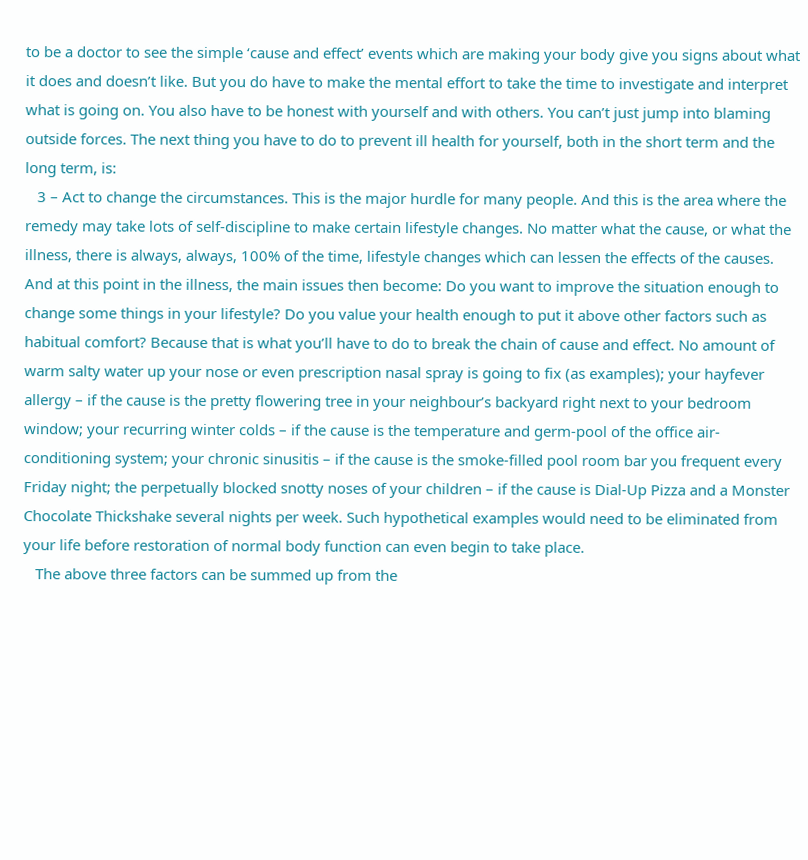to be a doctor to see the simple ‘cause and effect’ events which are making your body give you signs about what it does and doesn’t like. But you do have to make the mental effort to take the time to investigate and interpret what is going on. You also have to be honest with yourself and with others. You can’t just jump into blaming outside forces. The next thing you have to do to prevent ill health for yourself, both in the short term and the long term, is:
   3 – Act to change the circumstances. This is the major hurdle for many people. And this is the area where the remedy may take lots of self-discipline to make certain lifestyle changes. No matter what the cause, or what the illness, there is always, always, 100% of the time, lifestyle changes which can lessen the effects of the causes. And at this point in the illness, the main issues then become: Do you want to improve the situation enough to change some things in your lifestyle? Do you value your health enough to put it above other factors such as habitual comfort? Because that is what you’ll have to do to break the chain of cause and effect. No amount of warm salty water up your nose or even prescription nasal spray is going to fix (as examples); your hayfever allergy – if the cause is the pretty flowering tree in your neighbour’s backyard right next to your bedroom window; your recurring winter colds – if the cause is the temperature and germ-pool of the office air-conditioning system; your chronic sinusitis – if the cause is the smoke-filled pool room bar you frequent every Friday night; the perpetually blocked snotty noses of your children – if the cause is Dial-Up Pizza and a Monster Chocolate Thickshake several nights per week. Such hypothetical examples would need to be eliminated from your life before restoration of normal body function can even begin to take place.
   The above three factors can be summed up from the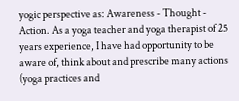yogic perspective as: Awareness - Thought - Action. As a yoga teacher and yoga therapist of 25 years experience, I have had opportunity to be aware of, think about and prescribe many actions (yoga practices and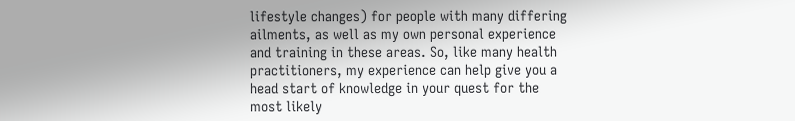lifestyle changes) for people with many differing ailments, as well as my own personal experience and training in these areas. So, like many health practitioners, my experience can help give you a head start of knowledge in your quest for the most likely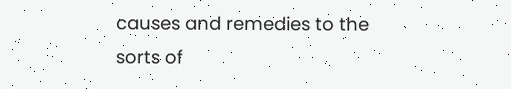causes and remedies to the sorts of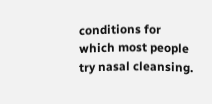conditions for which most people try nasal cleansing.